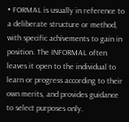• FORMAL is usually in reference to a deliberate structure or method, with specific achivements to gain in position. The INFORMAL often leaves it open to the individual to learn or progress according to their own merits, and provides guidance to select purposes only.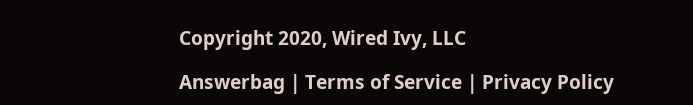Copyright 2020, Wired Ivy, LLC

Answerbag | Terms of Service | Privacy Policy